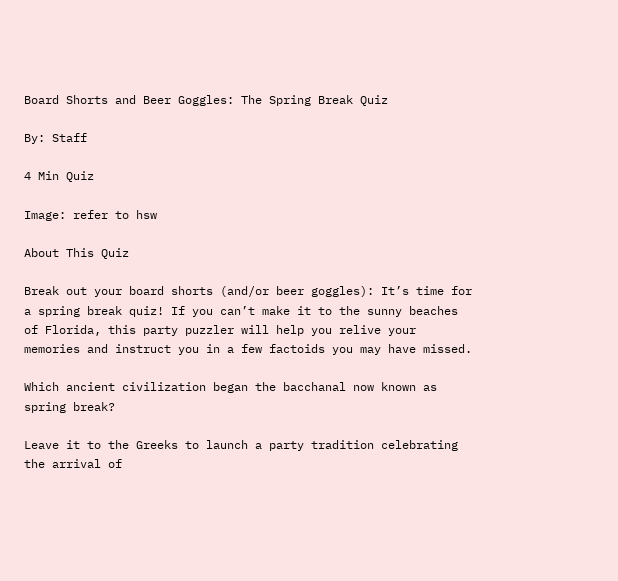Board Shorts and Beer Goggles: The Spring Break Quiz

By: Staff

4 Min Quiz

Image: refer to hsw

About This Quiz

Break out your board shorts (and/or beer goggles): It’s time for a spring break quiz! If you can’t make it to the sunny beaches of Florida, this party puzzler will help you relive your memories and instruct you in a few factoids you may have missed.

Which ancient civilization began the bacchanal now known as spring break?

Leave it to the Greeks to launch a party tradition celebrating the arrival of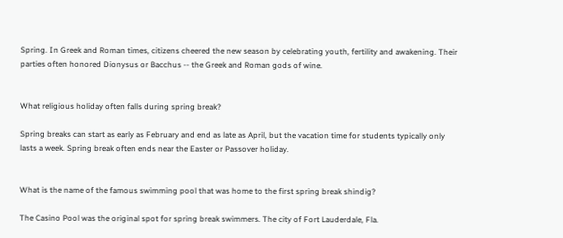Spring. In Greek and Roman times, citizens cheered the new season by celebrating youth, fertility and awakening. Their parties often honored Dionysus or Bacchus -- the Greek and Roman gods of wine.


What religious holiday often falls during spring break?

Spring breaks can start as early as February and end as late as April, but the vacation time for students typically only lasts a week. Spring break often ends near the Easter or Passover holiday.


What is the name of the famous swimming pool that was home to the first spring break shindig?

The Casino Pool was the original spot for spring break swimmers. The city of Fort Lauderdale, Fla.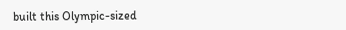built this Olympic-sized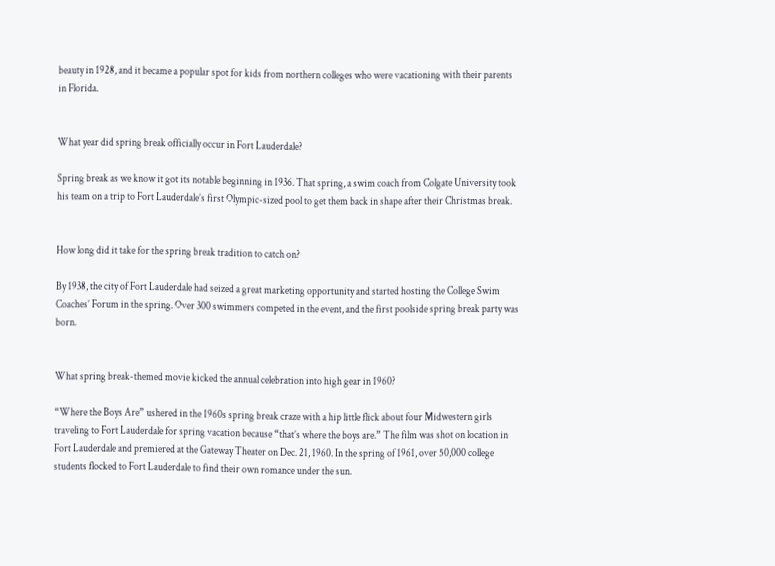beauty in 1928, and it became a popular spot for kids from northern colleges who were vacationing with their parents in Florida.


What year did spring break officially occur in Fort Lauderdale?

Spring break as we know it got its notable beginning in 1936. That spring, a swim coach from Colgate University took his team on a trip to Fort Lauderdale’s first Olympic-sized pool to get them back in shape after their Christmas break.


How long did it take for the spring break tradition to catch on?

By 1938, the city of Fort Lauderdale had seized a great marketing opportunity and started hosting the College Swim Coaches’ Forum in the spring. Over 300 swimmers competed in the event, and the first poolside spring break party was born.


What spring break-themed movie kicked the annual celebration into high gear in 1960?

“Where the Boys Are” ushered in the 1960s spring break craze with a hip little flick about four Midwestern girls traveling to Fort Lauderdale for spring vacation because “that’s where the boys are.” The film was shot on location in Fort Lauderdale and premiered at the Gateway Theater on Dec. 21, 1960. In the spring of 1961, over 50,000 college students flocked to Fort Lauderdale to find their own romance under the sun.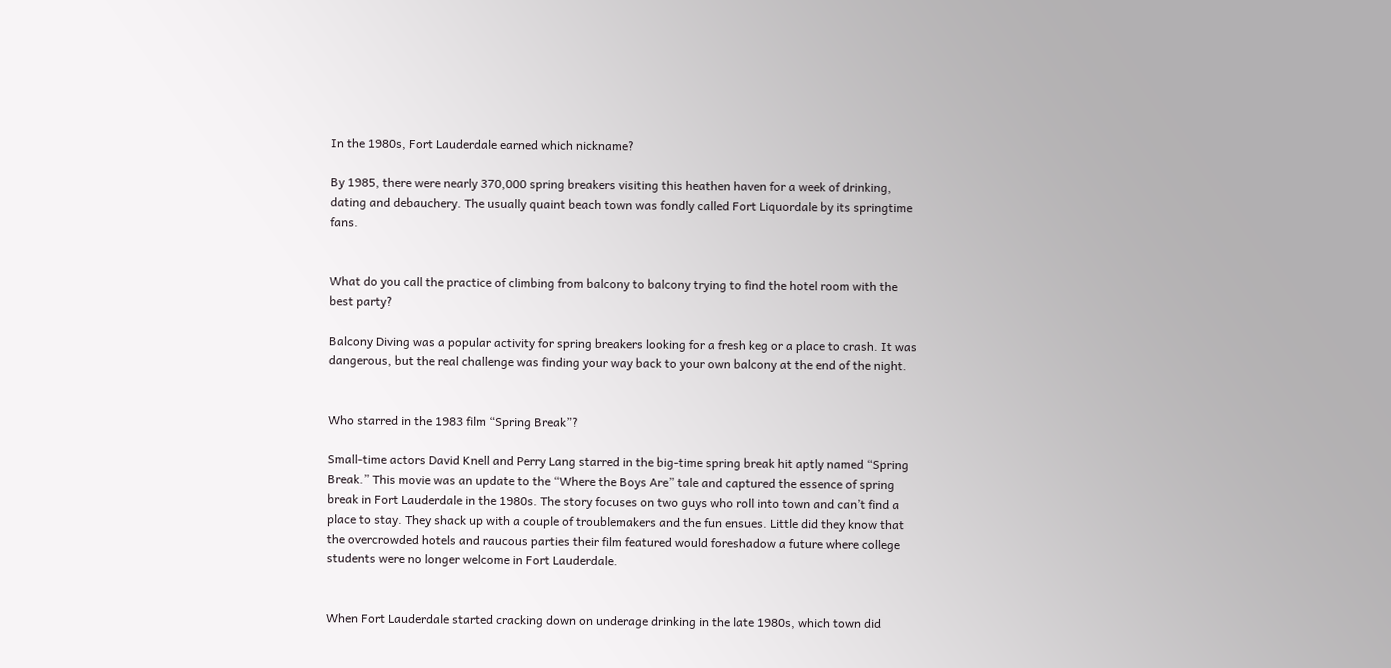In the 1980s, Fort Lauderdale earned which nickname?

By 1985, there were nearly 370,000 spring breakers visiting this heathen haven for a week of drinking, dating and debauchery. The usually quaint beach town was fondly called Fort Liquordale by its springtime fans.


What do you call the practice of climbing from balcony to balcony trying to find the hotel room with the best party?

Balcony Diving was a popular activity for spring breakers looking for a fresh keg or a place to crash. It was dangerous, but the real challenge was finding your way back to your own balcony at the end of the night.


Who starred in the 1983 film “Spring Break”?

Small-time actors David Knell and Perry Lang starred in the big-time spring break hit aptly named “Spring Break.” This movie was an update to the “Where the Boys Are” tale and captured the essence of spring break in Fort Lauderdale in the 1980s. The story focuses on two guys who roll into town and can’t find a place to stay. They shack up with a couple of troublemakers and the fun ensues. Little did they know that the overcrowded hotels and raucous parties their film featured would foreshadow a future where college students were no longer welcome in Fort Lauderdale.


When Fort Lauderdale started cracking down on underage drinking in the late 1980s, which town did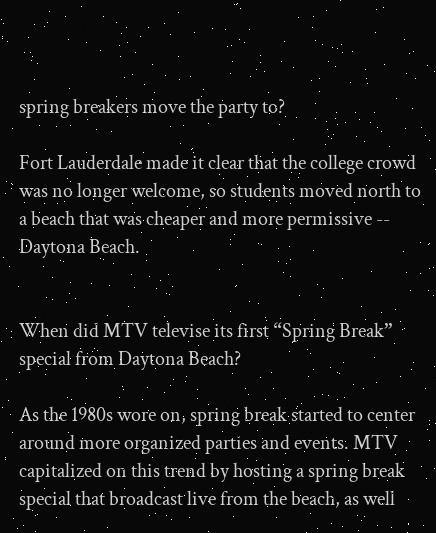spring breakers move the party to?

Fort Lauderdale made it clear that the college crowd was no longer welcome, so students moved north to a beach that was cheaper and more permissive -- Daytona Beach.


When did MTV televise its first “Spring Break” special from Daytona Beach?

As the 1980s wore on, spring break started to center around more organized parties and events. MTV capitalized on this trend by hosting a spring break special that broadcast live from the beach, as well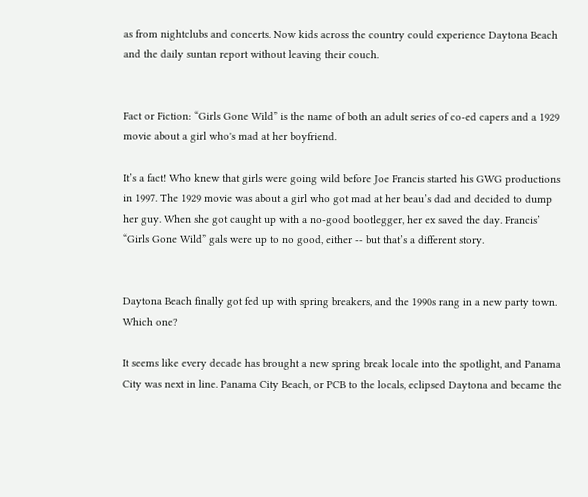as from nightclubs and concerts. Now kids across the country could experience Daytona Beach and the daily suntan report without leaving their couch.


Fact or Fiction: “Girls Gone Wild” is the name of both an adult series of co-ed capers and a 1929 movie about a girl who's mad at her boyfriend.

It’s a fact! Who knew that girls were going wild before Joe Francis started his GWG productions in 1997. The 1929 movie was about a girl who got mad at her beau’s dad and decided to dump her guy. When she got caught up with a no-good bootlegger, her ex saved the day. Francis’ “Girls Gone Wild” gals were up to no good, either -- but that’s a different story.


Daytona Beach finally got fed up with spring breakers, and the 1990s rang in a new party town. Which one?

It seems like every decade has brought a new spring break locale into the spotlight, and Panama City was next in line. Panama City Beach, or PCB to the locals, eclipsed Daytona and became the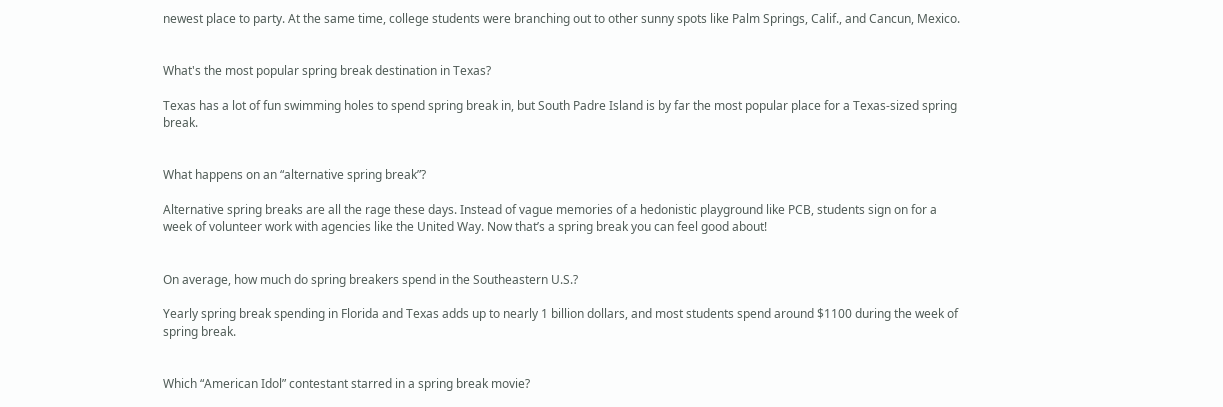newest place to party. At the same time, college students were branching out to other sunny spots like Palm Springs, Calif., and Cancun, Mexico.


What's the most popular spring break destination in Texas?

Texas has a lot of fun swimming holes to spend spring break in, but South Padre Island is by far the most popular place for a Texas-sized spring break.


What happens on an “alternative spring break”?

Alternative spring breaks are all the rage these days. Instead of vague memories of a hedonistic playground like PCB, students sign on for a week of volunteer work with agencies like the United Way. Now that’s a spring break you can feel good about!


On average, how much do spring breakers spend in the Southeastern U.S.?

Yearly spring break spending in Florida and Texas adds up to nearly 1 billion dollars, and most students spend around $1100 during the week of spring break.


Which “American Idol” contestant starred in a spring break movie?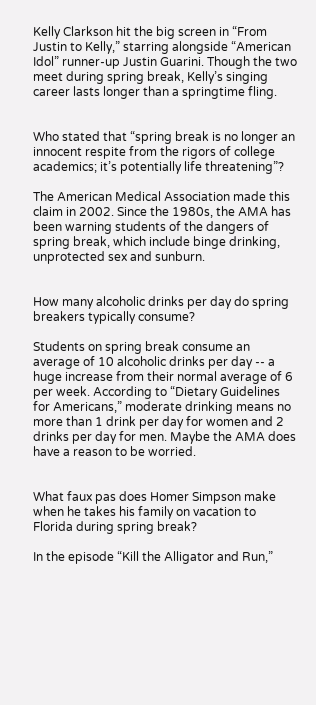Kelly Clarkson hit the big screen in “From Justin to Kelly,” starring alongside “American Idol” runner-up Justin Guarini. Though the two meet during spring break, Kelly’s singing career lasts longer than a springtime fling.


Who stated that “spring break is no longer an innocent respite from the rigors of college academics; it’s potentially life threatening”?

The American Medical Association made this claim in 2002. Since the 1980s, the AMA has been warning students of the dangers of spring break, which include binge drinking, unprotected sex and sunburn.


How many alcoholic drinks per day do spring breakers typically consume?

Students on spring break consume an average of 10 alcoholic drinks per day -- a huge increase from their normal average of 6 per week. According to “Dietary Guidelines for Americans,” moderate drinking means no more than 1 drink per day for women and 2 drinks per day for men. Maybe the AMA does have a reason to be worried.


What faux pas does Homer Simpson make when he takes his family on vacation to Florida during spring break?

In the episode “Kill the Alligator and Run,”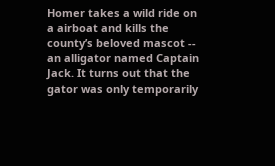Homer takes a wild ride on a airboat and kills the county’s beloved mascot -- an alligator named Captain Jack. It turns out that the gator was only temporarily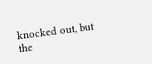knocked out, but the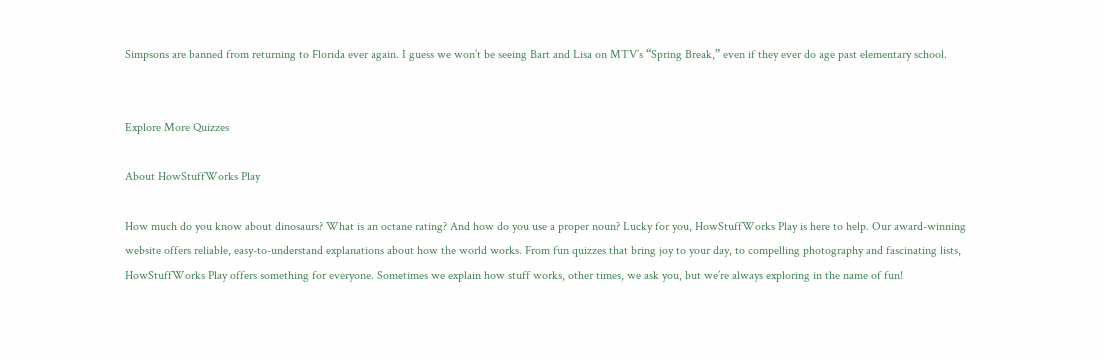Simpsons are banned from returning to Florida ever again. I guess we won’t be seeing Bart and Lisa on MTV’s “Spring Break,” even if they ever do age past elementary school.


Explore More Quizzes

About HowStuffWorks Play

How much do you know about dinosaurs? What is an octane rating? And how do you use a proper noun? Lucky for you, HowStuffWorks Play is here to help. Our award-winning website offers reliable, easy-to-understand explanations about how the world works. From fun quizzes that bring joy to your day, to compelling photography and fascinating lists, HowStuffWorks Play offers something for everyone. Sometimes we explain how stuff works, other times, we ask you, but we’re always exploring in the name of fun!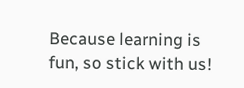Because learning is fun, so stick with us!